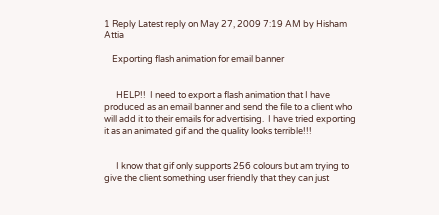1 Reply Latest reply on May 27, 2009 7:19 AM by Hisham Attia

    Exporting flash animation for email banner


      HELP!!  I need to export a flash animation that I have produced as an email banner and send the file to a client who will add it to their emails for advertising.  I have tried exporting it as an animated gif and the quality looks terrible!!!


      I know that gif only supports 256 colours but am trying to give the client something user friendly that they can just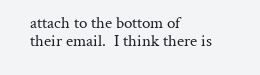attach to the bottom of their email.  I think there is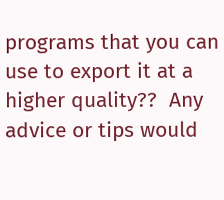programs that you can use to export it at a higher quality??  Any advice or tips would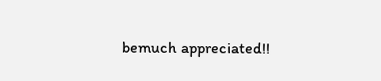bemuch appreciated!!